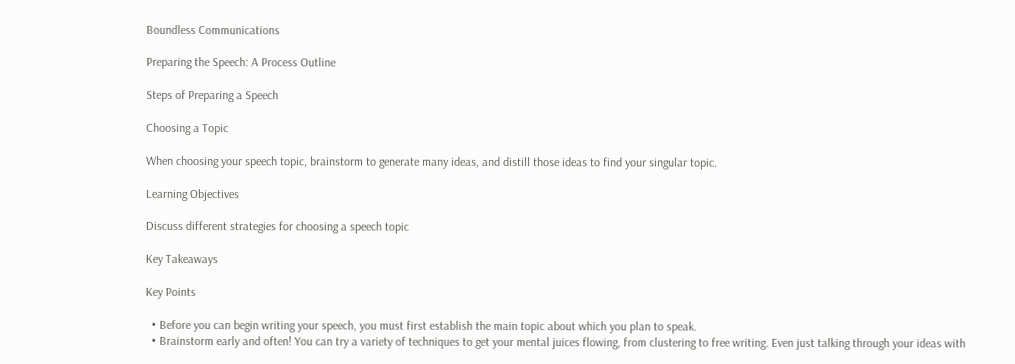Boundless Communications

Preparing the Speech: A Process Outline

Steps of Preparing a Speech

Choosing a Topic

When choosing your speech topic, brainstorm to generate many ideas, and distill those ideas to find your singular topic.

Learning Objectives

Discuss different strategies for choosing a speech topic

Key Takeaways

Key Points

  • Before you can begin writing your speech, you must first establish the main topic about which you plan to speak.
  • Brainstorm early and often! You can try a variety of techniques to get your mental juices flowing, from clustering to free writing. Even just talking through your ideas with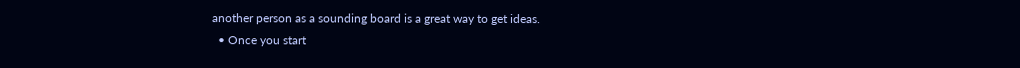another person as a sounding board is a great way to get ideas.
  • Once you start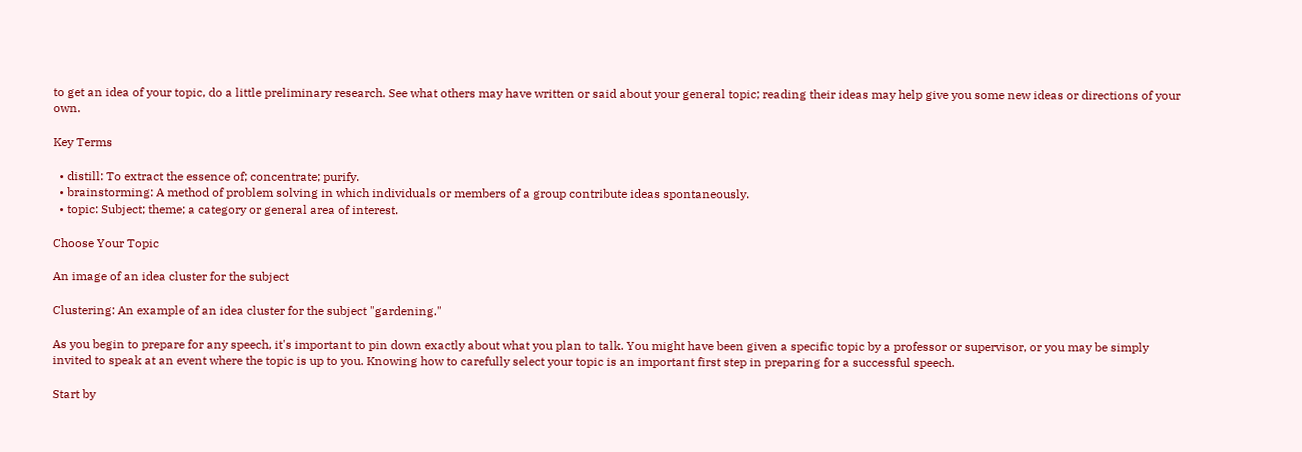to get an idea of your topic, do a little preliminary research. See what others may have written or said about your general topic; reading their ideas may help give you some new ideas or directions of your own.

Key Terms

  • distill: To extract the essence of; concentrate; purify.
  • brainstorming: A method of problem solving in which individuals or members of a group contribute ideas spontaneously.
  • topic: Subject; theme; a category or general area of interest.

Choose Your Topic

An image of an idea cluster for the subject

Clustering: An example of an idea cluster for the subject "gardening."

As you begin to prepare for any speech, it's important to pin down exactly about what you plan to talk. You might have been given a specific topic by a professor or supervisor, or you may be simply invited to speak at an event where the topic is up to you. Knowing how to carefully select your topic is an important first step in preparing for a successful speech.

Start by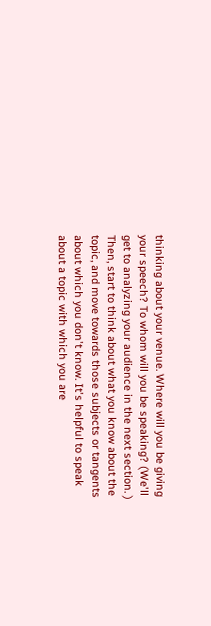thinking about your venue. Where will you be giving your speech? To whom will you be speaking? (We'll get to analyzing your audience in the next section. ) Then, start to think about what you know about the topic, and move towards those subjects or tangents about which you don't know. It's helpful to speak about a topic with which you are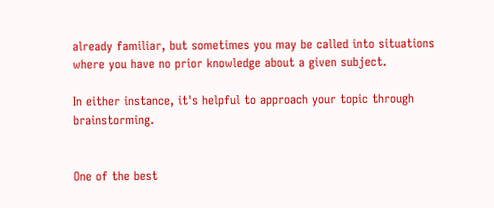already familiar, but sometimes you may be called into situations where you have no prior knowledge about a given subject.

In either instance, it's helpful to approach your topic through brainstorming.


One of the best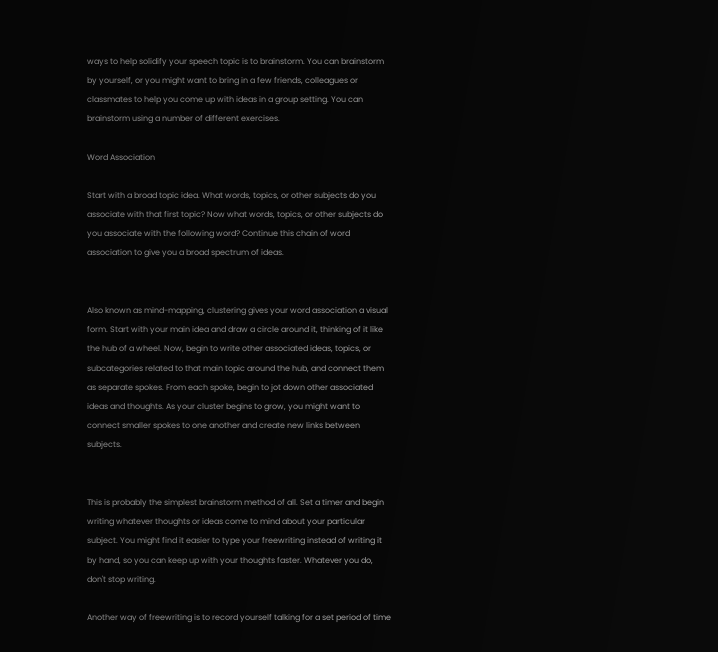ways to help solidify your speech topic is to brainstorm. You can brainstorm by yourself, or you might want to bring in a few friends, colleagues or classmates to help you come up with ideas in a group setting. You can brainstorm using a number of different exercises.

Word Association

Start with a broad topic idea. What words, topics, or other subjects do you associate with that first topic? Now what words, topics, or other subjects do you associate with the following word? Continue this chain of word association to give you a broad spectrum of ideas.


Also known as mind-mapping, clustering gives your word association a visual form. Start with your main idea and draw a circle around it, thinking of it like the hub of a wheel. Now, begin to write other associated ideas, topics, or subcategories related to that main topic around the hub, and connect them as separate spokes. From each spoke, begin to jot down other associated ideas and thoughts. As your cluster begins to grow, you might want to connect smaller spokes to one another and create new links between subjects.


This is probably the simplest brainstorm method of all. Set a timer and begin writing whatever thoughts or ideas come to mind about your particular subject. You might find it easier to type your freewriting instead of writing it by hand, so you can keep up with your thoughts faster. Whatever you do, don't stop writing.

Another way of freewriting is to record yourself talking for a set period of time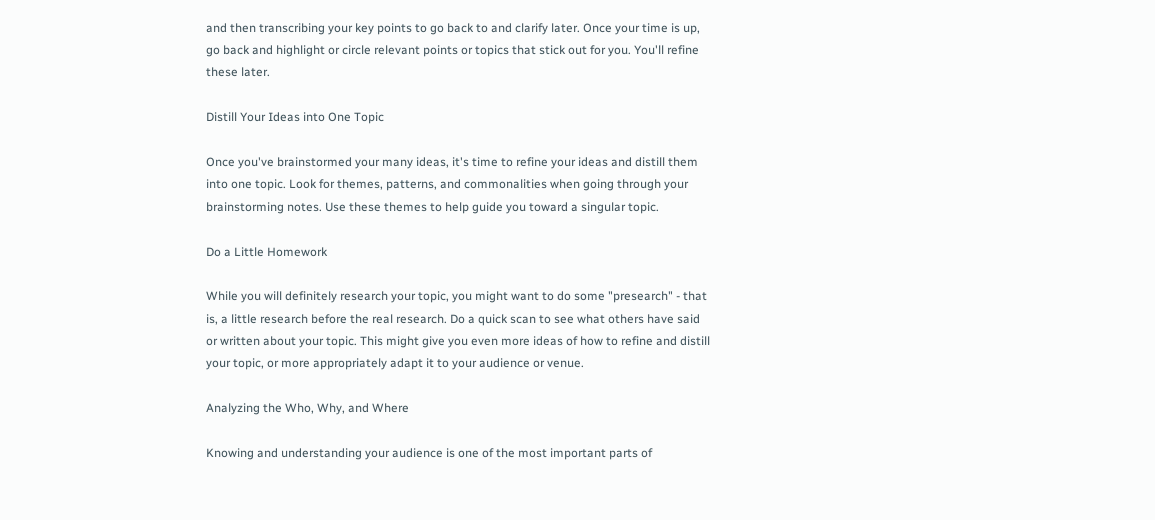and then transcribing your key points to go back to and clarify later. Once your time is up, go back and highlight or circle relevant points or topics that stick out for you. You'll refine these later.

Distill Your Ideas into One Topic

Once you've brainstormed your many ideas, it's time to refine your ideas and distill them into one topic. Look for themes, patterns, and commonalities when going through your brainstorming notes. Use these themes to help guide you toward a singular topic.

Do a Little Homework

While you will definitely research your topic, you might want to do some "presearch" - that is, a little research before the real research. Do a quick scan to see what others have said or written about your topic. This might give you even more ideas of how to refine and distill your topic, or more appropriately adapt it to your audience or venue.

Analyzing the Who, Why, and Where

Knowing and understanding your audience is one of the most important parts of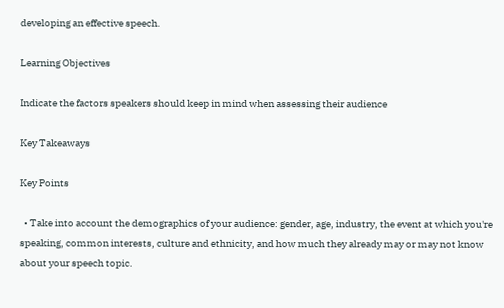developing an effective speech.

Learning Objectives

Indicate the factors speakers should keep in mind when assessing their audience

Key Takeaways

Key Points

  • Take into account the demographics of your audience: gender, age, industry, the event at which you're speaking, common interests, culture and ethnicity, and how much they already may or may not know about your speech topic.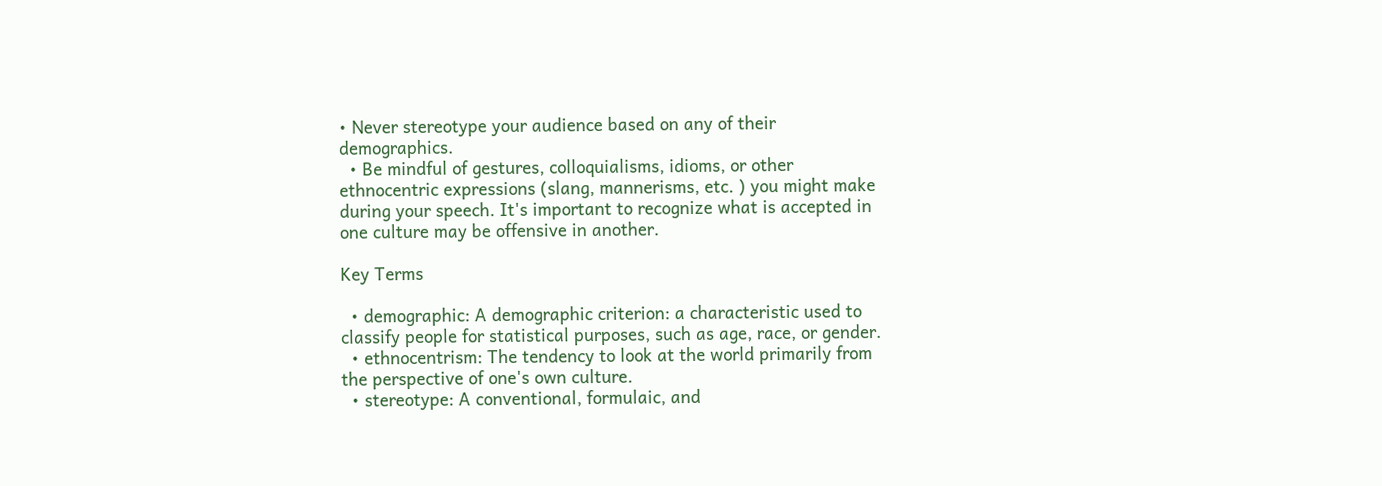• Never stereotype your audience based on any of their demographics.
  • Be mindful of gestures, colloquialisms, idioms, or other ethnocentric expressions (slang, mannerisms, etc. ) you might make during your speech. It's important to recognize what is accepted in one culture may be offensive in another.

Key Terms

  • demographic: A demographic criterion: a characteristic used to classify people for statistical purposes, such as age, race, or gender.
  • ethnocentrism: The tendency to look at the world primarily from the perspective of one's own culture.
  • stereotype: A conventional, formulaic, and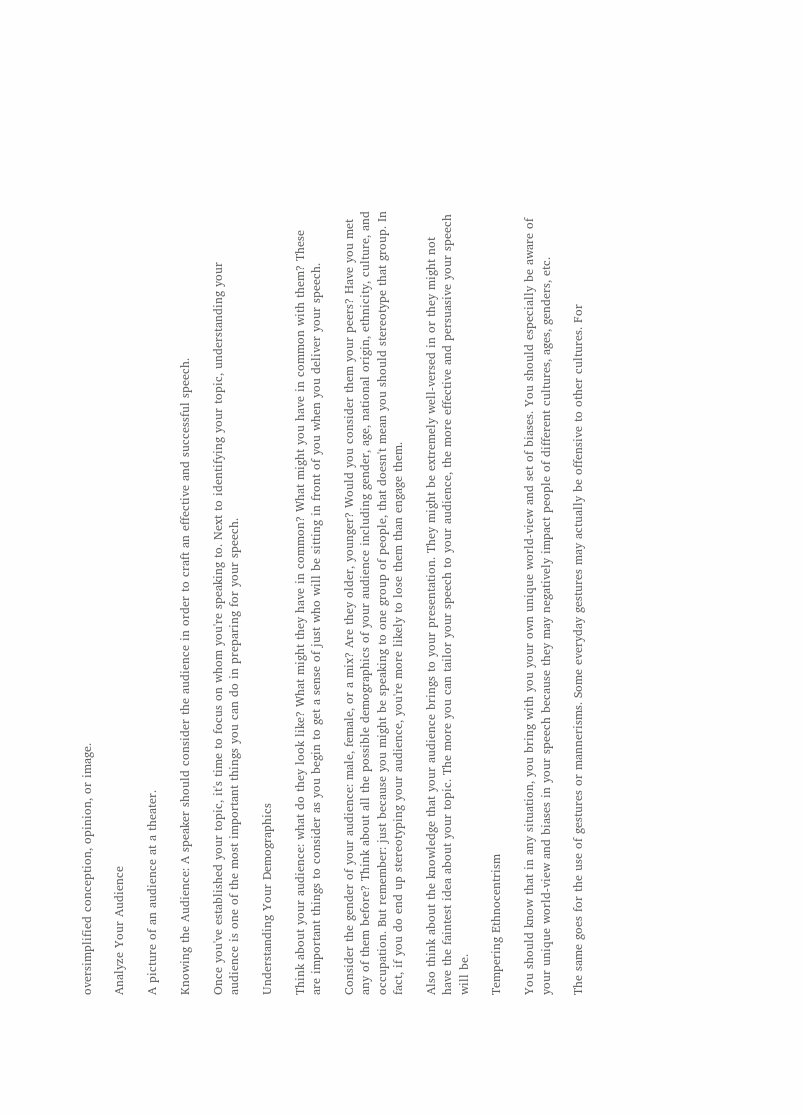oversimplified conception, opinion, or image.

Analyze Your Audience

A picture of an audience at a theater.

Knowing the Audience: A speaker should consider the audience in order to craft an effective and successful speech.

Once you've established your topic, it's time to focus on whom you're speaking to. Next to identifying your topic, understanding your audience is one of the most important things you can do in preparing for your speech.

Understanding Your Demographics

Think about your audience: what do they look like? What might they have in common? What might you have in common with them? These are important things to consider as you begin to get a sense of just who will be sitting in front of you when you deliver your speech.

Consider the gender of your audience: male, female, or a mix? Are they older, younger? Would you consider them your peers? Have you met any of them before? Think about all the possible demographics of your audience including gender, age, national origin, ethnicity, culture, and occupation. But remember: just because you might be speaking to one group of people, that doesn't mean you should stereotype that group. In fact, if you do end up stereotyping your audience, you're more likely to lose them than engage them.

Also think about the knowledge that your audience brings to your presentation. They might be extremely well-versed in or they might not have the faintest idea about your topic. The more you can tailor your speech to your audience, the more effective and persuasive your speech will be.

Tempering Ethnocentrism

You should know that in any situation, you bring with you your own unique world-view and set of biases. You should especially be aware of your unique world-view and biases in your speech because they may negatively impact people of different cultures, ages, genders, etc.

The same goes for the use of gestures or mannerisms. Some everyday gestures may actually be offensive to other cultures. For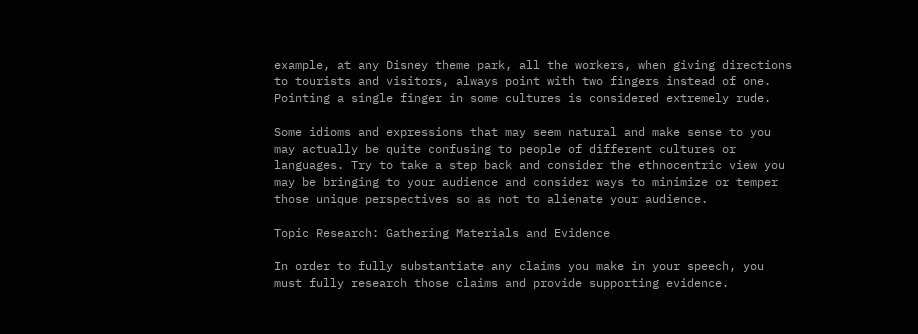example, at any Disney theme park, all the workers, when giving directions to tourists and visitors, always point with two fingers instead of one. Pointing a single finger in some cultures is considered extremely rude.

Some idioms and expressions that may seem natural and make sense to you may actually be quite confusing to people of different cultures or languages. Try to take a step back and consider the ethnocentric view you may be bringing to your audience and consider ways to minimize or temper those unique perspectives so as not to alienate your audience.

Topic Research: Gathering Materials and Evidence

In order to fully substantiate any claims you make in your speech, you must fully research those claims and provide supporting evidence.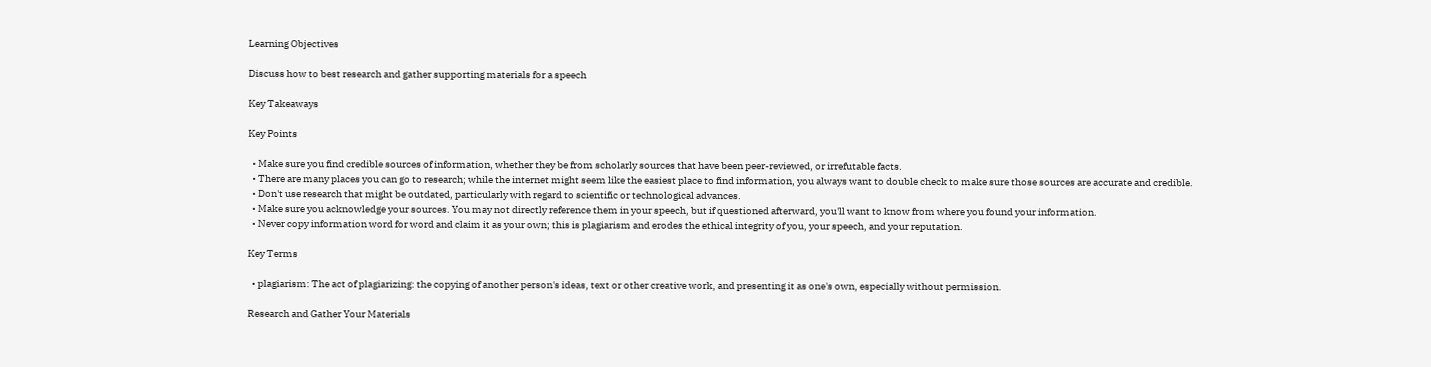Learning Objectives

Discuss how to best research and gather supporting materials for a speech

Key Takeaways

Key Points

  • Make sure you find credible sources of information, whether they be from scholarly sources that have been peer-reviewed, or irrefutable facts.
  • There are many places you can go to research; while the internet might seem like the easiest place to find information, you always want to double check to make sure those sources are accurate and credible.
  • Don't use research that might be outdated, particularly with regard to scientific or technological advances.
  • Make sure you acknowledge your sources. You may not directly reference them in your speech, but if questioned afterward, you'll want to know from where you found your information.
  • Never copy information word for word and claim it as your own; this is plagiarism and erodes the ethical integrity of you, your speech, and your reputation.

Key Terms

  • plagiarism: The act of plagiarizing: the copying of another person's ideas, text or other creative work, and presenting it as one's own, especially without permission.

Research and Gather Your Materials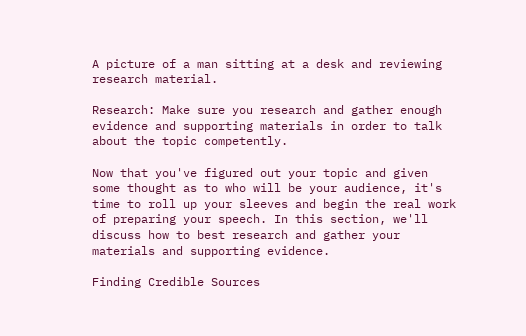A picture of a man sitting at a desk and reviewing research material.

Research: Make sure you research and gather enough evidence and supporting materials in order to talk about the topic competently.

Now that you've figured out your topic and given some thought as to who will be your audience, it's time to roll up your sleeves and begin the real work of preparing your speech. In this section, we'll discuss how to best research and gather your materials and supporting evidence.

Finding Credible Sources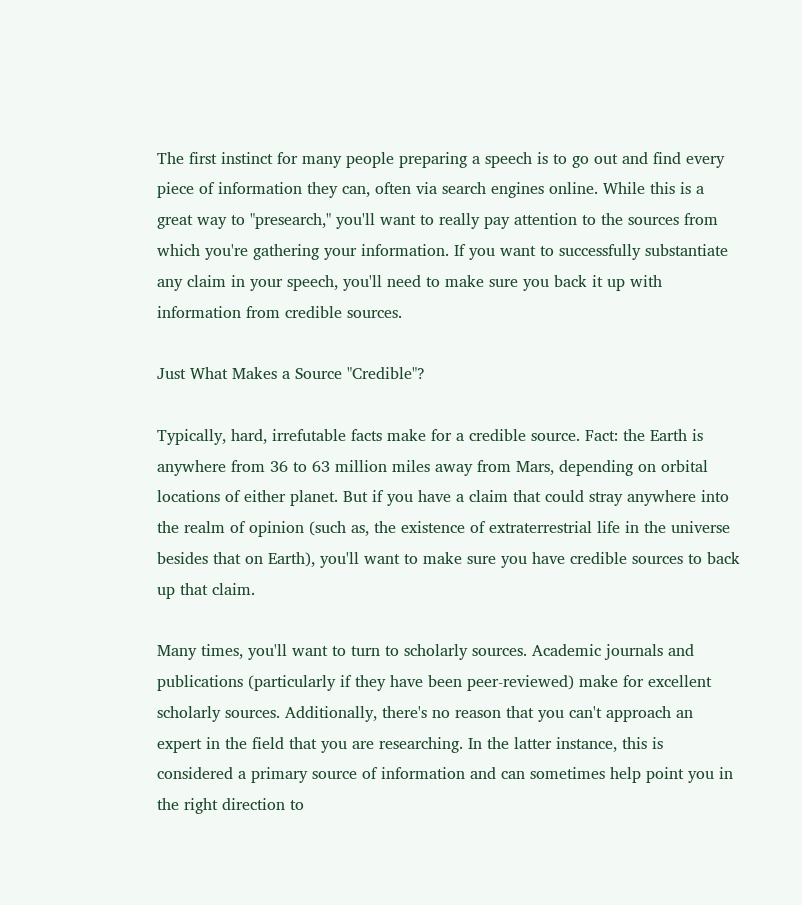The first instinct for many people preparing a speech is to go out and find every piece of information they can, often via search engines online. While this is a great way to "presearch," you'll want to really pay attention to the sources from which you're gathering your information. If you want to successfully substantiate any claim in your speech, you'll need to make sure you back it up with information from credible sources.

Just What Makes a Source "Credible"?

Typically, hard, irrefutable facts make for a credible source. Fact: the Earth is anywhere from 36 to 63 million miles away from Mars, depending on orbital locations of either planet. But if you have a claim that could stray anywhere into the realm of opinion (such as, the existence of extraterrestrial life in the universe besides that on Earth), you'll want to make sure you have credible sources to back up that claim.

Many times, you'll want to turn to scholarly sources. Academic journals and publications (particularly if they have been peer-reviewed) make for excellent scholarly sources. Additionally, there's no reason that you can't approach an expert in the field that you are researching. In the latter instance, this is considered a primary source of information and can sometimes help point you in the right direction to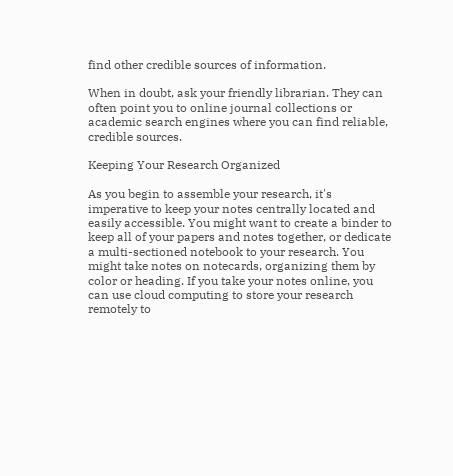find other credible sources of information.

When in doubt, ask your friendly librarian. They can often point you to online journal collections or academic search engines where you can find reliable, credible sources.

Keeping Your Research Organized

As you begin to assemble your research, it's imperative to keep your notes centrally located and easily accessible. You might want to create a binder to keep all of your papers and notes together, or dedicate a multi-sectioned notebook to your research. You might take notes on notecards, organizing them by color or heading. If you take your notes online, you can use cloud computing to store your research remotely to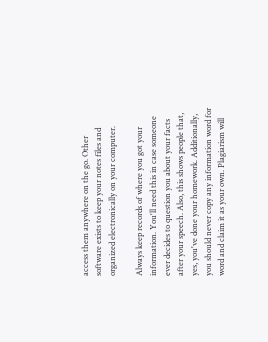access them anywhere on the go. Other software exists to keep your notes files and organized electronically on your computer.

Always keep records of where you got your information. You'll need this in case someone ever decides to question you about your facts after your speech. Also, this shows people that, yes, you've done your homework. Additionally, you should never copy any information word for word and claim it as your own. Plagiarism will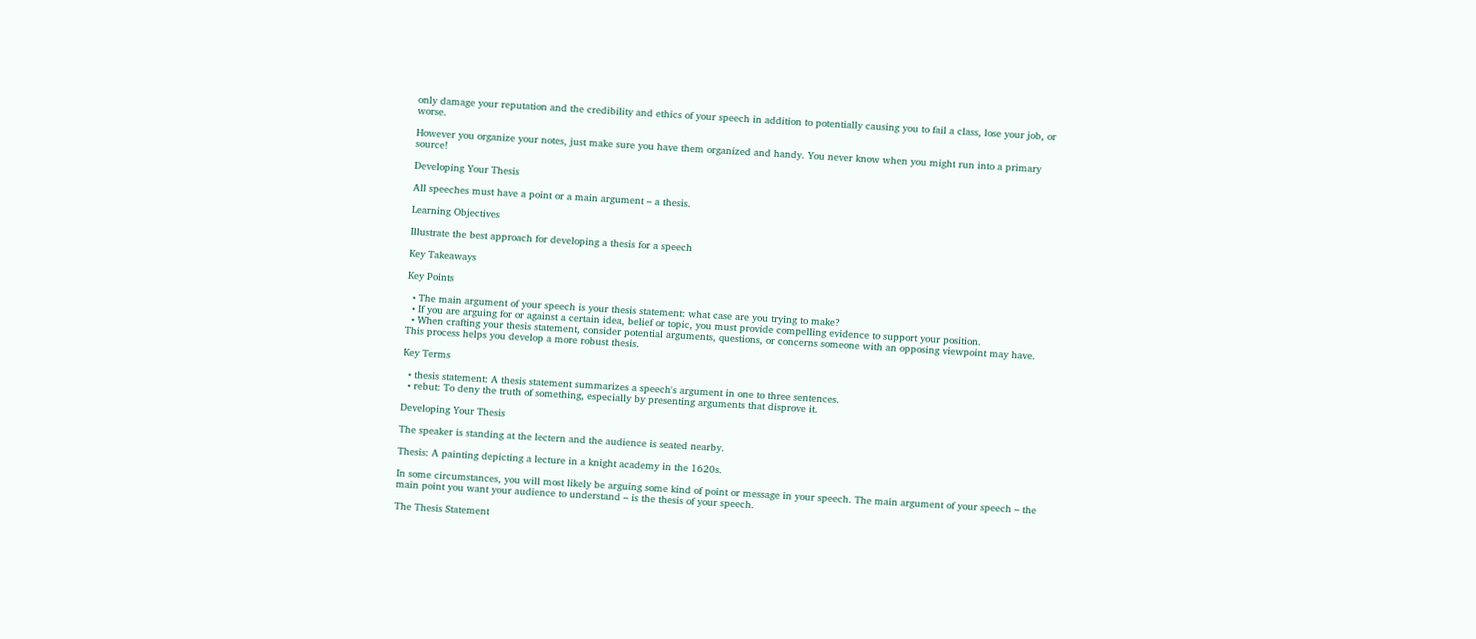only damage your reputation and the credibility and ethics of your speech in addition to potentially causing you to fail a class, lose your job, or worse.

However you organize your notes, just make sure you have them organized and handy. You never know when you might run into a primary source!

Developing Your Thesis

All speeches must have a point or a main argument – a thesis.

Learning Objectives

Illustrate the best approach for developing a thesis for a speech

Key Takeaways

Key Points

  • The main argument of your speech is your thesis statement: what case are you trying to make?
  • If you are arguing for or against a certain idea, belief or topic, you must provide compelling evidence to support your position.
  • When crafting your thesis statement, consider potential arguments, questions, or concerns someone with an opposing viewpoint may have. This process helps you develop a more robust thesis.

Key Terms

  • thesis statement: A thesis statement summarizes a speech's argument in one to three sentences.
  • rebut: To deny the truth of something, especially by presenting arguments that disprove it.

Developing Your Thesis

The speaker is standing at the lectern and the audience is seated nearby.

Thesis: A painting depicting a lecture in a knight academy in the 1620s.

In some circumstances, you will most likely be arguing some kind of point or message in your speech. The main argument of your speech – the main point you want your audience to understand – is the thesis of your speech.

The Thesis Statement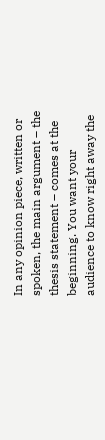In any opinion piece, written or spoken, the main argument – the thesis statement – comes at the beginning. You want your audience to know right away the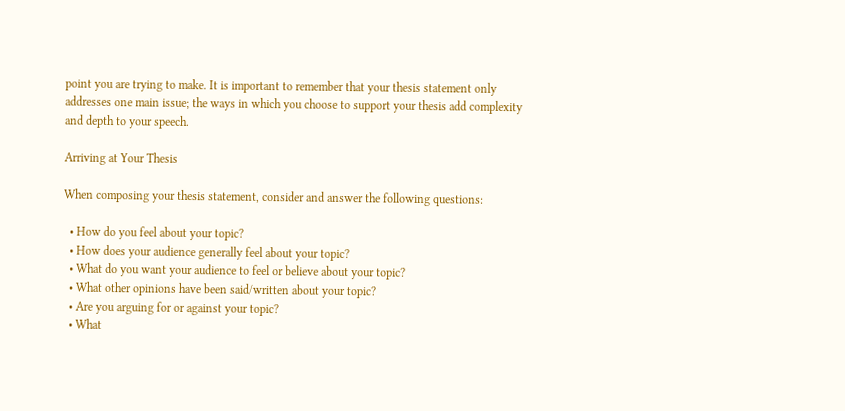point you are trying to make. It is important to remember that your thesis statement only addresses one main issue; the ways in which you choose to support your thesis add complexity and depth to your speech.

Arriving at Your Thesis

When composing your thesis statement, consider and answer the following questions:

  • How do you feel about your topic?
  • How does your audience generally feel about your topic?
  • What do you want your audience to feel or believe about your topic?
  • What other opinions have been said/written about your topic?
  • Are you arguing for or against your topic?
  • What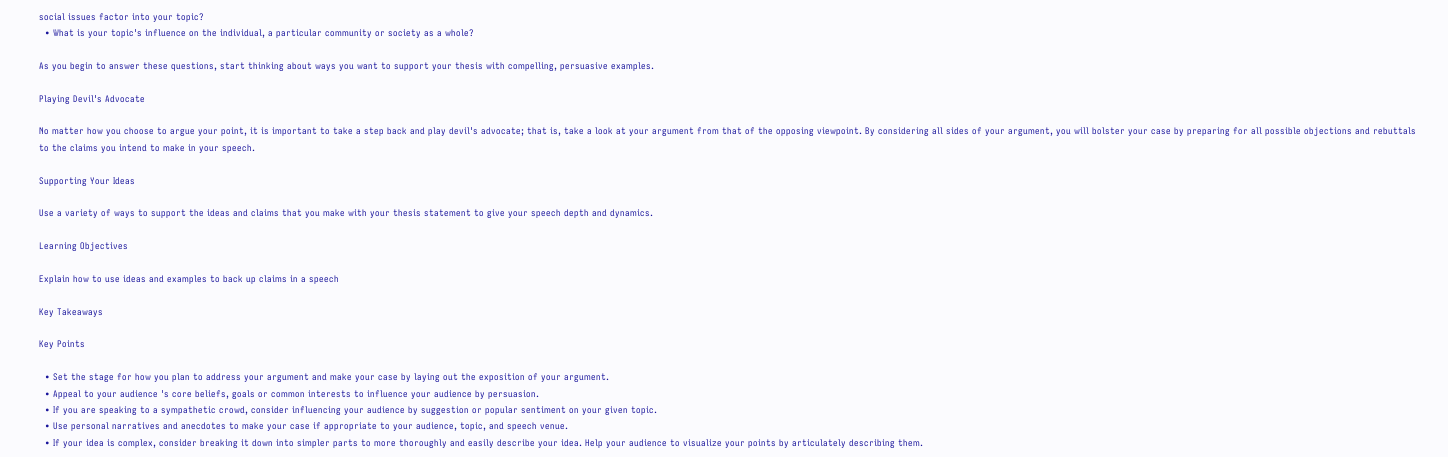social issues factor into your topic?
  • What is your topic's influence on the individual, a particular community or society as a whole?

As you begin to answer these questions, start thinking about ways you want to support your thesis with compelling, persuasive examples.

Playing Devil's Advocate

No matter how you choose to argue your point, it is important to take a step back and play devil's advocate; that is, take a look at your argument from that of the opposing viewpoint. By considering all sides of your argument, you will bolster your case by preparing for all possible objections and rebuttals to the claims you intend to make in your speech.

Supporting Your Ideas

Use a variety of ways to support the ideas and claims that you make with your thesis statement to give your speech depth and dynamics.

Learning Objectives

Explain how to use ideas and examples to back up claims in a speech

Key Takeaways

Key Points

  • Set the stage for how you plan to address your argument and make your case by laying out the exposition of your argument.
  • Appeal to your audience 's core beliefs, goals or common interests to influence your audience by persuasion.
  • If you are speaking to a sympathetic crowd, consider influencing your audience by suggestion or popular sentiment on your given topic.
  • Use personal narratives and anecdotes to make your case if appropriate to your audience, topic, and speech venue.
  • If your idea is complex, consider breaking it down into simpler parts to more thoroughly and easily describe your idea. Help your audience to visualize your points by articulately describing them.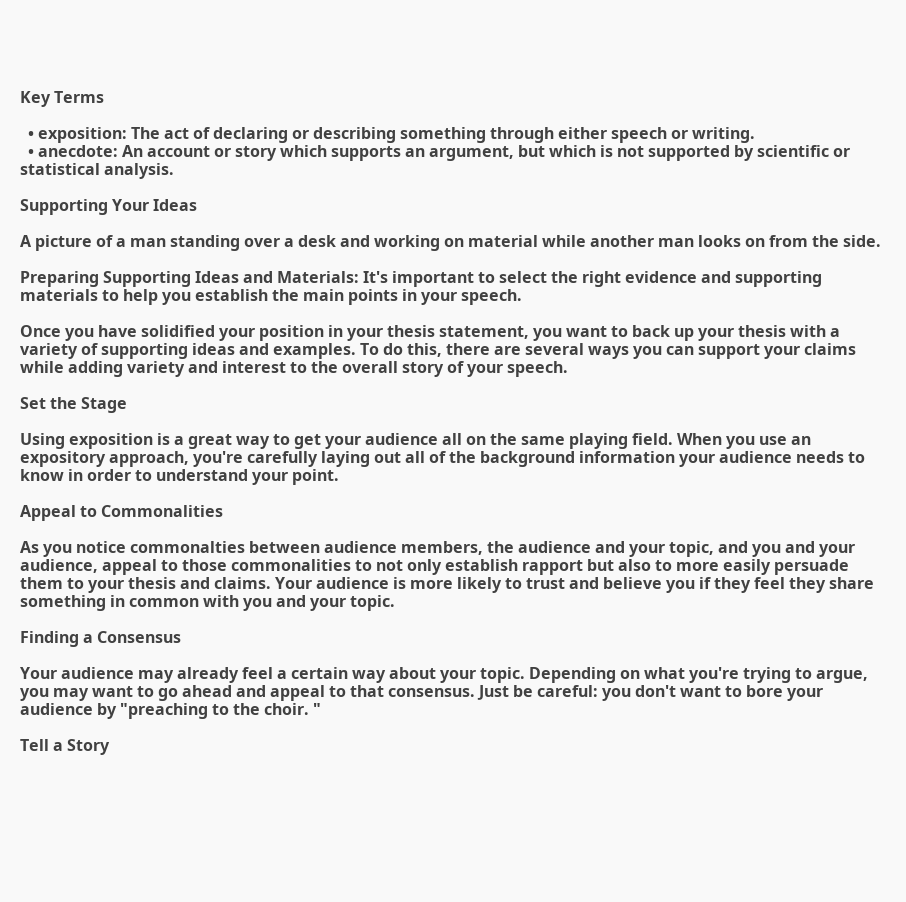Key Terms

  • exposition: The act of declaring or describing something through either speech or writing.
  • anecdote: An account or story which supports an argument, but which is not supported by scientific or statistical analysis.

Supporting Your Ideas

A picture of a man standing over a desk and working on material while another man looks on from the side.

Preparing Supporting Ideas and Materials: It's important to select the right evidence and supporting materials to help you establish the main points in your speech.

Once you have solidified your position in your thesis statement, you want to back up your thesis with a variety of supporting ideas and examples. To do this, there are several ways you can support your claims while adding variety and interest to the overall story of your speech.

Set the Stage

Using exposition is a great way to get your audience all on the same playing field. When you use an expository approach, you're carefully laying out all of the background information your audience needs to know in order to understand your point.

Appeal to Commonalities

As you notice commonalties between audience members, the audience and your topic, and you and your audience, appeal to those commonalities to not only establish rapport but also to more easily persuade them to your thesis and claims. Your audience is more likely to trust and believe you if they feel they share something in common with you and your topic.

Finding a Consensus

Your audience may already feel a certain way about your topic. Depending on what you're trying to argue, you may want to go ahead and appeal to that consensus. Just be careful: you don't want to bore your audience by "preaching to the choir. "

Tell a Story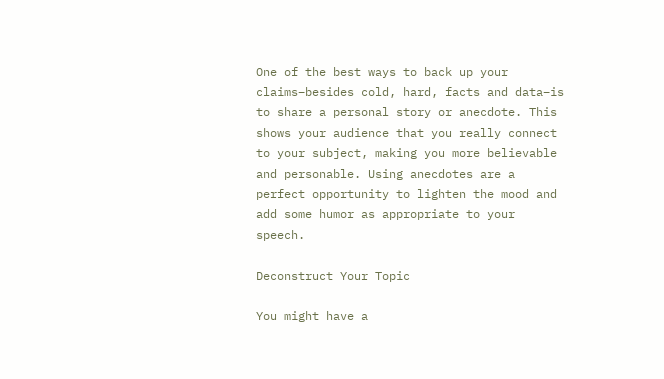One of the best ways to back up your claims–besides cold, hard, facts and data–is to share a personal story or anecdote. This shows your audience that you really connect to your subject, making you more believable and personable. Using anecdotes are a perfect opportunity to lighten the mood and add some humor as appropriate to your speech.

Deconstruct Your Topic

You might have a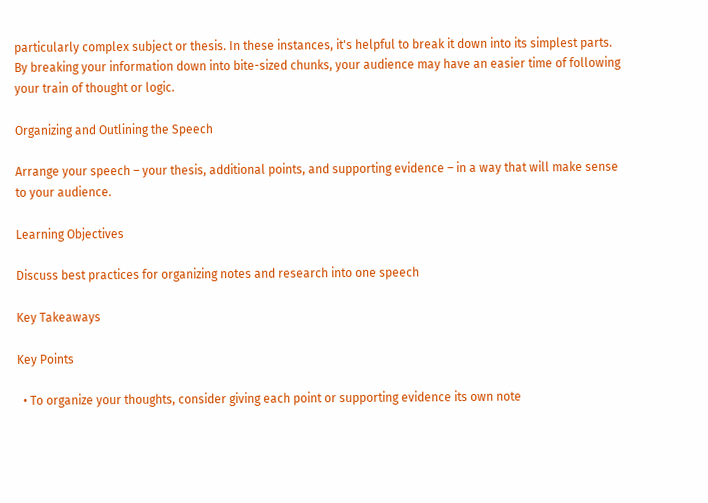particularly complex subject or thesis. In these instances, it's helpful to break it down into its simplest parts. By breaking your information down into bite-sized chunks, your audience may have an easier time of following your train of thought or logic.

Organizing and Outlining the Speech

Arrange your speech – your thesis, additional points, and supporting evidence – in a way that will make sense to your audience.

Learning Objectives

Discuss best practices for organizing notes and research into one speech

Key Takeaways

Key Points

  • To organize your thoughts, consider giving each point or supporting evidence its own note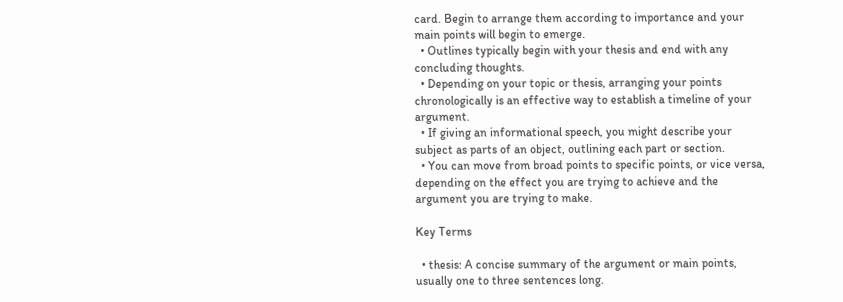card. Begin to arrange them according to importance and your main points will begin to emerge.
  • Outlines typically begin with your thesis and end with any concluding thoughts.
  • Depending on your topic or thesis, arranging your points chronologically is an effective way to establish a timeline of your argument.
  • If giving an informational speech, you might describe your subject as parts of an object, outlining each part or section.
  • You can move from broad points to specific points, or vice versa, depending on the effect you are trying to achieve and the argument you are trying to make.

Key Terms

  • thesis: A concise summary of the argument or main points, usually one to three sentences long.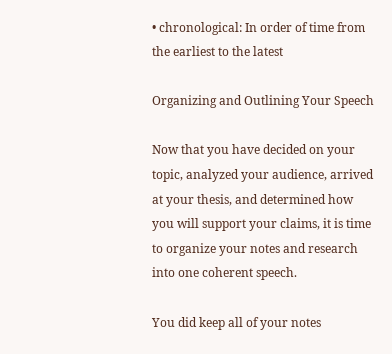• chronological: In order of time from the earliest to the latest

Organizing and Outlining Your Speech

Now that you have decided on your topic, analyzed your audience, arrived at your thesis, and determined how you will support your claims, it is time to organize your notes and research into one coherent speech.

You did keep all of your notes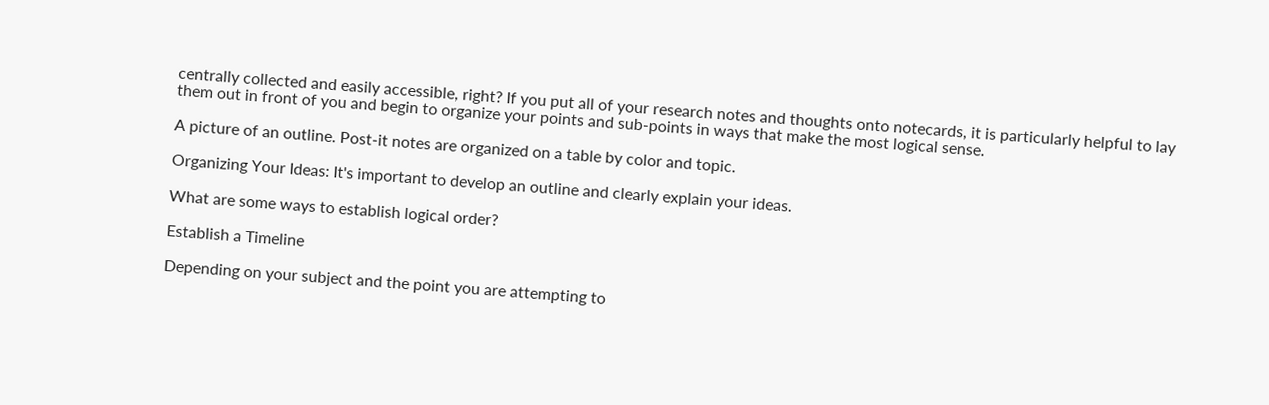centrally collected and easily accessible, right? If you put all of your research notes and thoughts onto notecards, it is particularly helpful to lay them out in front of you and begin to organize your points and sub-points in ways that make the most logical sense.

A picture of an outline. Post-it notes are organized on a table by color and topic.

Organizing Your Ideas: It's important to develop an outline and clearly explain your ideas.

What are some ways to establish logical order?

Establish a Timeline

Depending on your subject and the point you are attempting to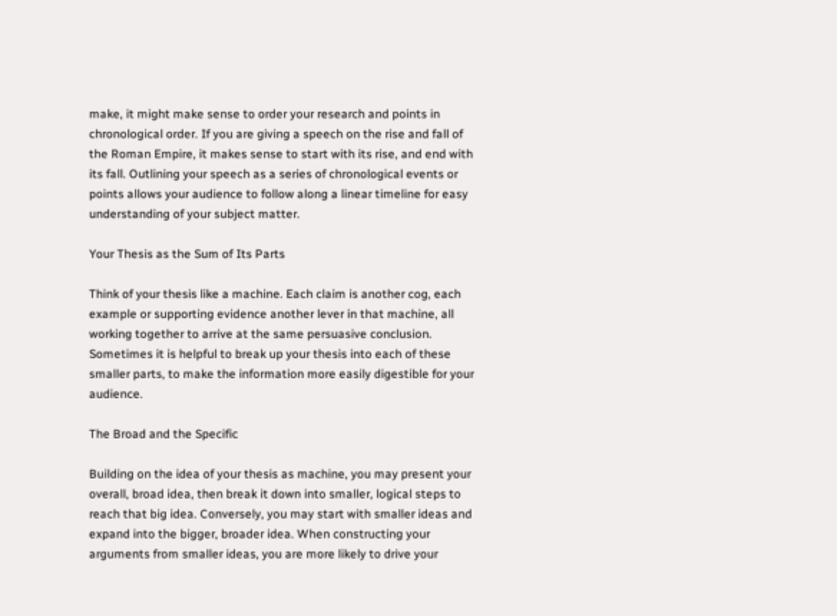make, it might make sense to order your research and points in chronological order. If you are giving a speech on the rise and fall of the Roman Empire, it makes sense to start with its rise, and end with its fall. Outlining your speech as a series of chronological events or points allows your audience to follow along a linear timeline for easy understanding of your subject matter.

Your Thesis as the Sum of Its Parts

Think of your thesis like a machine. Each claim is another cog, each example or supporting evidence another lever in that machine, all working together to arrive at the same persuasive conclusion. Sometimes it is helpful to break up your thesis into each of these smaller parts, to make the information more easily digestible for your audience.

The Broad and the Specific

Building on the idea of your thesis as machine, you may present your overall, broad idea, then break it down into smaller, logical steps to reach that big idea. Conversely, you may start with smaller ideas and expand into the bigger, broader idea. When constructing your arguments from smaller ideas, you are more likely to drive your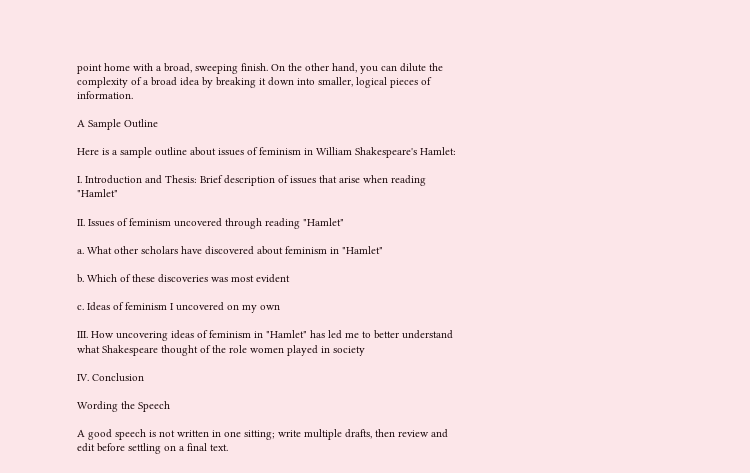point home with a broad, sweeping finish. On the other hand, you can dilute the complexity of a broad idea by breaking it down into smaller, logical pieces of information.

A Sample Outline

Here is a sample outline about issues of feminism in William Shakespeare's Hamlet:

I. Introduction and Thesis: Brief description of issues that arise when reading "Hamlet"

II. Issues of feminism uncovered through reading "Hamlet"

a. What other scholars have discovered about feminism in "Hamlet"

b. Which of these discoveries was most evident

c. Ideas of feminism I uncovered on my own

III. How uncovering ideas of feminism in "Hamlet" has led me to better understand what Shakespeare thought of the role women played in society

IV. Conclusion

Wording the Speech

A good speech is not written in one sitting; write multiple drafts, then review and edit before settling on a final text.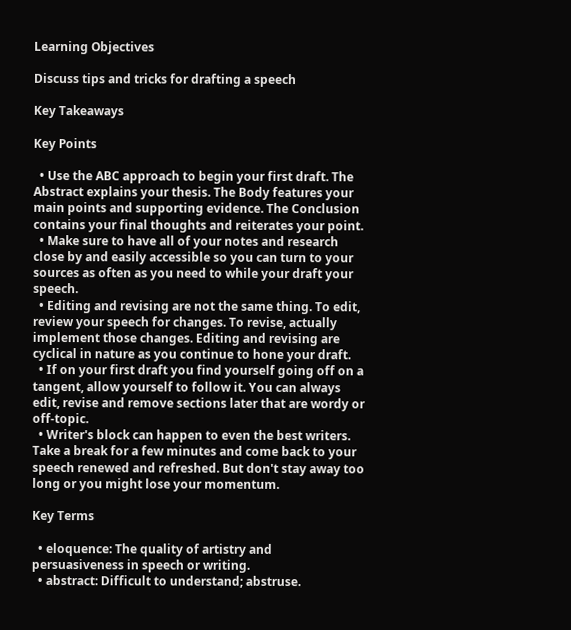Learning Objectives

Discuss tips and tricks for drafting a speech

Key Takeaways

Key Points

  • Use the ABC approach to begin your first draft. The Abstract explains your thesis. The Body features your main points and supporting evidence. The Conclusion contains your final thoughts and reiterates your point.
  • Make sure to have all of your notes and research close by and easily accessible so you can turn to your sources as often as you need to while your draft your speech.
  • Editing and revising are not the same thing. To edit, review your speech for changes. To revise, actually implement those changes. Editing and revising are cyclical in nature as you continue to hone your draft.
  • If on your first draft you find yourself going off on a tangent, allow yourself to follow it. You can always edit, revise and remove sections later that are wordy or off-topic.
  • Writer's block can happen to even the best writers. Take a break for a few minutes and come back to your speech renewed and refreshed. But don't stay away too long or you might lose your momentum.

Key Terms

  • eloquence: The quality of artistry and persuasiveness in speech or writing.
  • abstract: Difficult to understand; abstruse.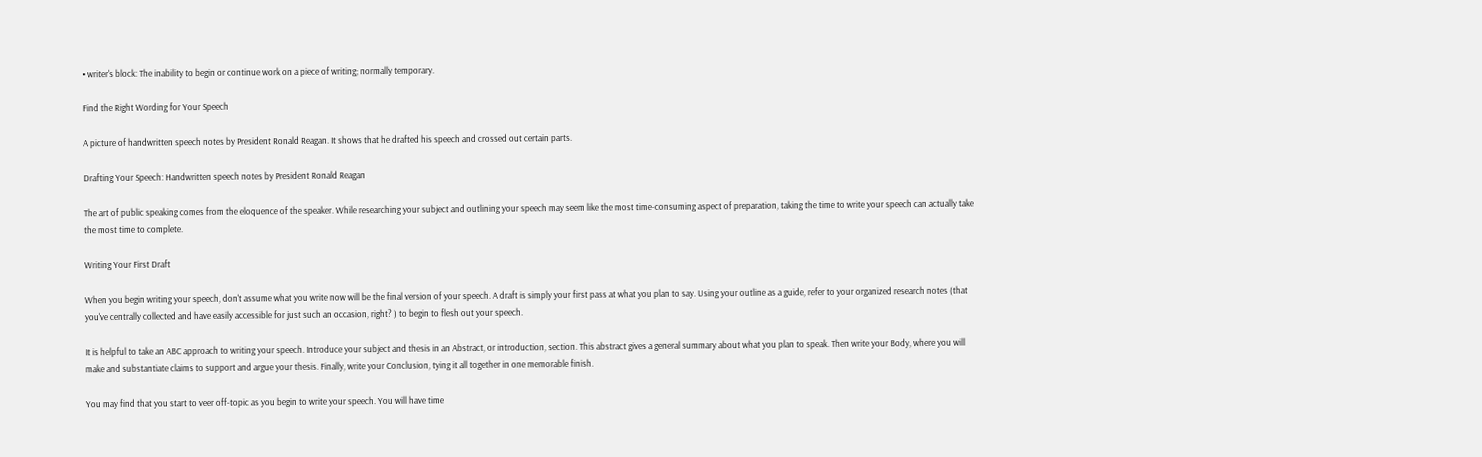• writer's block: The inability to begin or continue work on a piece of writing; normally temporary.

Find the Right Wording for Your Speech

A picture of handwritten speech notes by President Ronald Reagan. It shows that he drafted his speech and crossed out certain parts.

Drafting Your Speech: Handwritten speech notes by President Ronald Reagan

The art of public speaking comes from the eloquence of the speaker. While researching your subject and outlining your speech may seem like the most time-consuming aspect of preparation, taking the time to write your speech can actually take the most time to complete.

Writing Your First Draft

When you begin writing your speech, don't assume what you write now will be the final version of your speech. A draft is simply your first pass at what you plan to say. Using your outline as a guide, refer to your organized research notes (that you've centrally collected and have easily accessible for just such an occasion, right? ) to begin to flesh out your speech.

It is helpful to take an ABC approach to writing your speech. Introduce your subject and thesis in an Abstract, or introduction, section. This abstract gives a general summary about what you plan to speak. Then write your Body, where you will make and substantiate claims to support and argue your thesis. Finally, write your Conclusion, tying it all together in one memorable finish.

You may find that you start to veer off-topic as you begin to write your speech. You will have time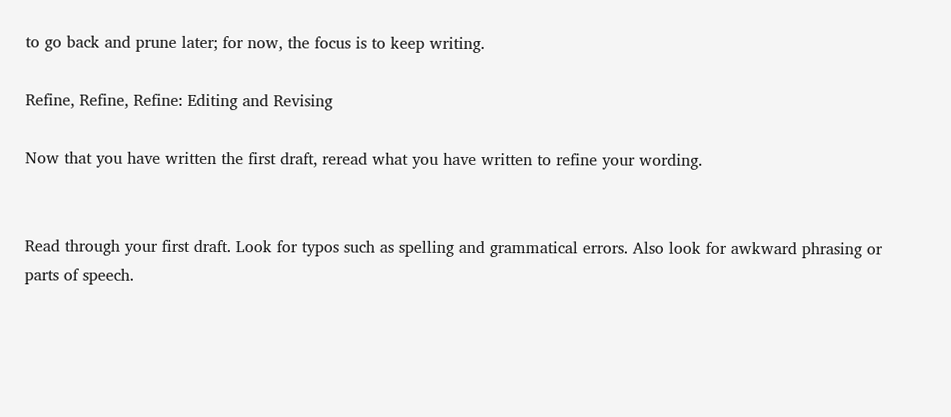to go back and prune later; for now, the focus is to keep writing.

Refine, Refine, Refine: Editing and Revising

Now that you have written the first draft, reread what you have written to refine your wording.


Read through your first draft. Look for typos such as spelling and grammatical errors. Also look for awkward phrasing or parts of speech.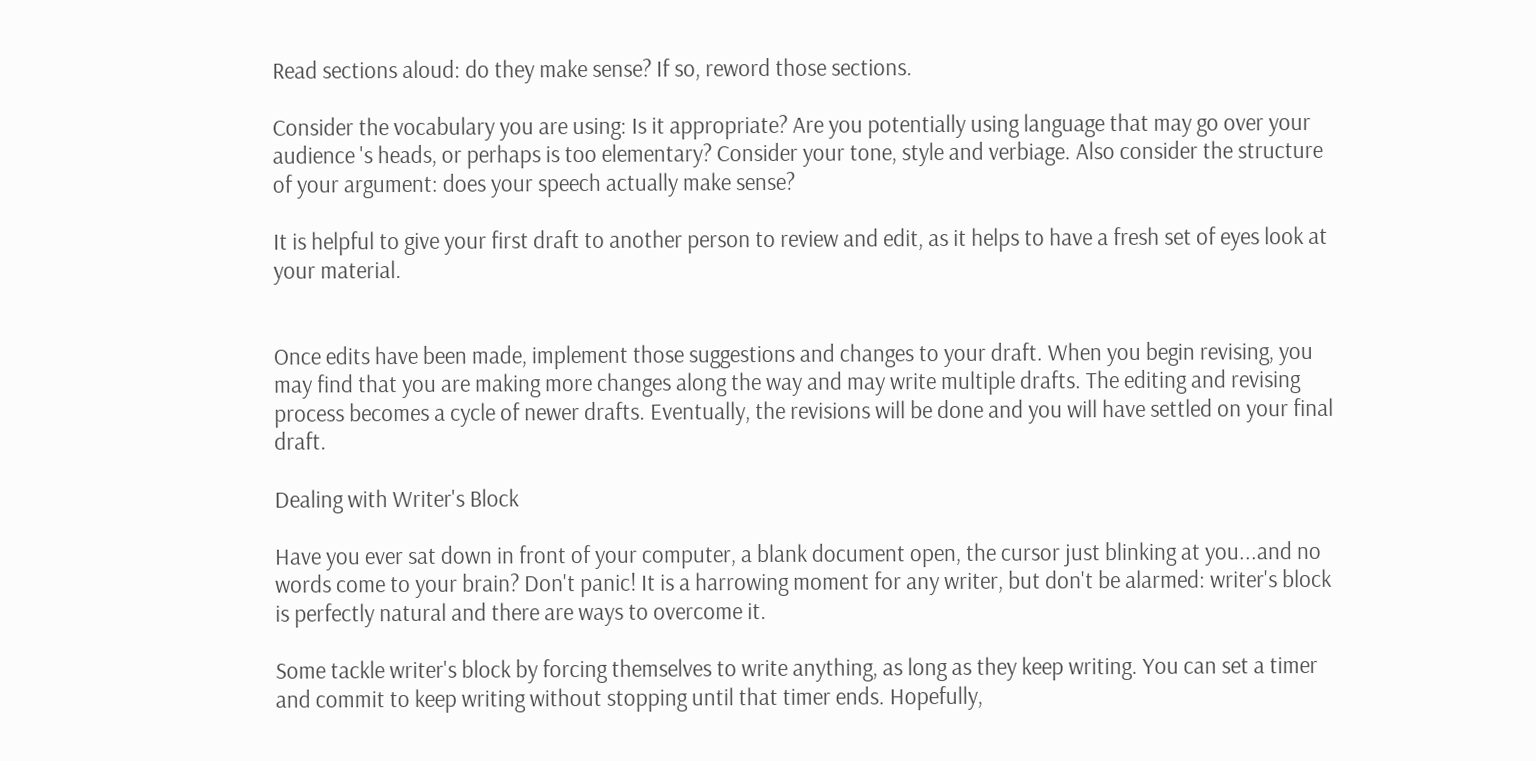Read sections aloud: do they make sense? If so, reword those sections.

Consider the vocabulary you are using: Is it appropriate? Are you potentially using language that may go over your audience 's heads, or perhaps is too elementary? Consider your tone, style and verbiage. Also consider the structure of your argument: does your speech actually make sense?

It is helpful to give your first draft to another person to review and edit, as it helps to have a fresh set of eyes look at your material.


Once edits have been made, implement those suggestions and changes to your draft. When you begin revising, you may find that you are making more changes along the way and may write multiple drafts. The editing and revising process becomes a cycle of newer drafts. Eventually, the revisions will be done and you will have settled on your final draft.

Dealing with Writer's Block

Have you ever sat down in front of your computer, a blank document open, the cursor just blinking at you...and no words come to your brain? Don't panic! It is a harrowing moment for any writer, but don't be alarmed: writer's block is perfectly natural and there are ways to overcome it.

Some tackle writer's block by forcing themselves to write anything, as long as they keep writing. You can set a timer and commit to keep writing without stopping until that timer ends. Hopefully,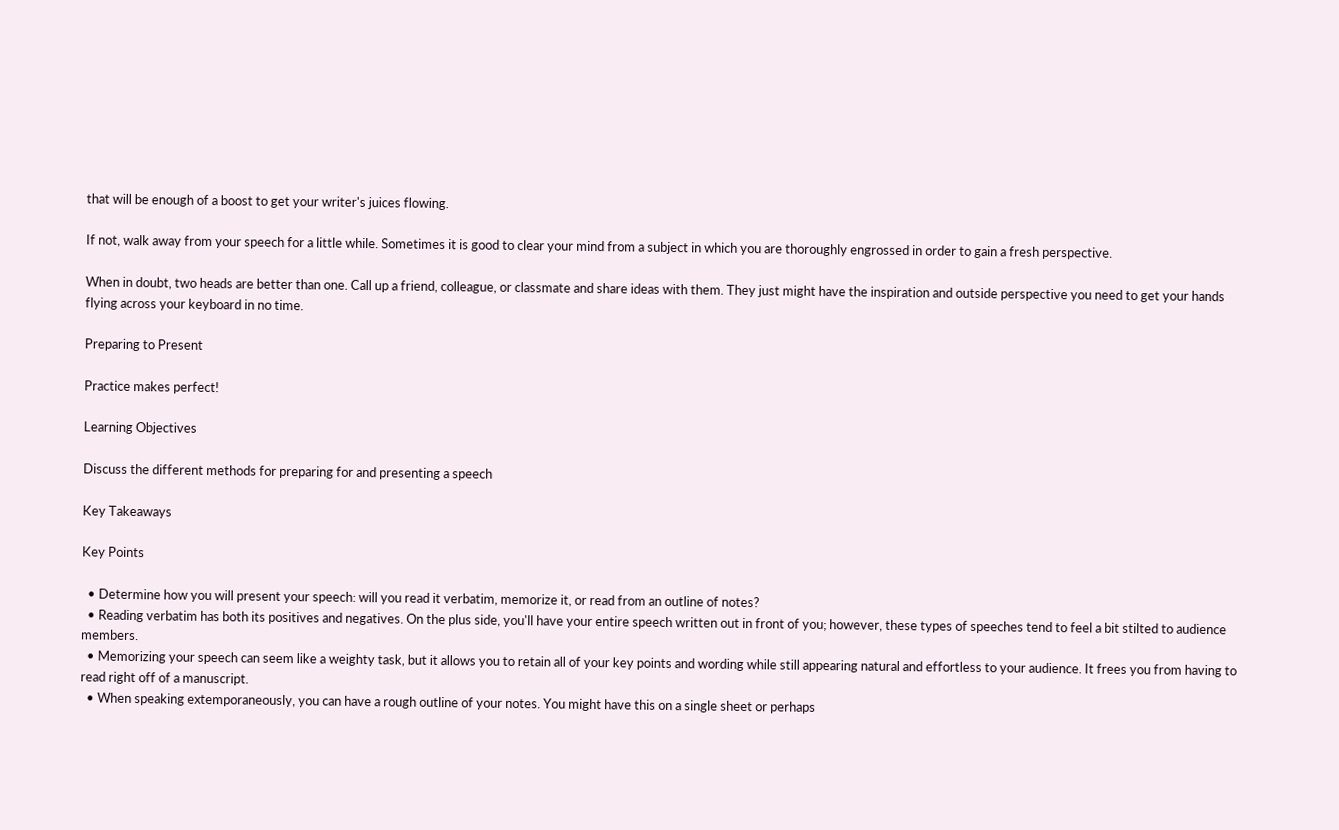that will be enough of a boost to get your writer's juices flowing.

If not, walk away from your speech for a little while. Sometimes it is good to clear your mind from a subject in which you are thoroughly engrossed in order to gain a fresh perspective.

When in doubt, two heads are better than one. Call up a friend, colleague, or classmate and share ideas with them. They just might have the inspiration and outside perspective you need to get your hands flying across your keyboard in no time.

Preparing to Present

Practice makes perfect!

Learning Objectives

Discuss the different methods for preparing for and presenting a speech

Key Takeaways

Key Points

  • Determine how you will present your speech: will you read it verbatim, memorize it, or read from an outline of notes?
  • Reading verbatim has both its positives and negatives. On the plus side, you'll have your entire speech written out in front of you; however, these types of speeches tend to feel a bit stilted to audience members.
  • Memorizing your speech can seem like a weighty task, but it allows you to retain all of your key points and wording while still appearing natural and effortless to your audience. It frees you from having to read right off of a manuscript.
  • When speaking extemporaneously, you can have a rough outline of your notes. You might have this on a single sheet or perhaps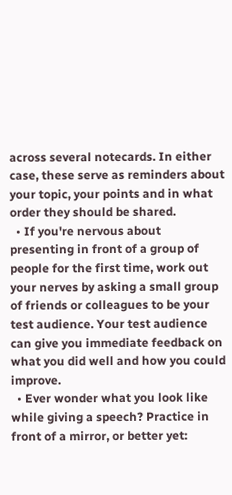across several notecards. In either case, these serve as reminders about your topic, your points and in what order they should be shared.
  • If you're nervous about presenting in front of a group of people for the first time, work out your nerves by asking a small group of friends or colleagues to be your test audience. Your test audience can give you immediate feedback on what you did well and how you could improve.
  • Ever wonder what you look like while giving a speech? Practice in front of a mirror, or better yet: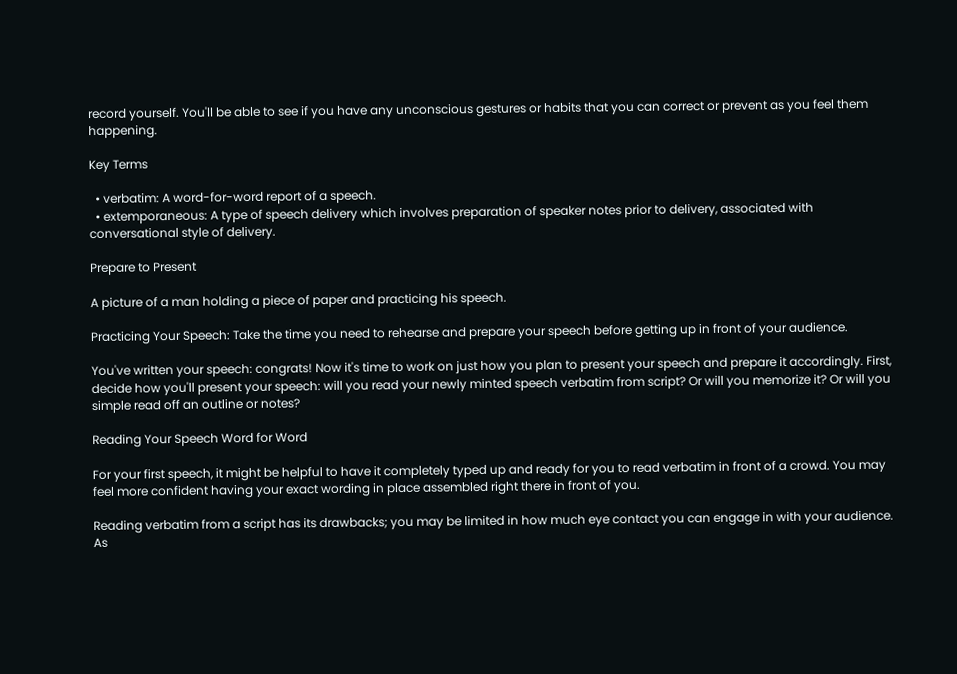record yourself. You'll be able to see if you have any unconscious gestures or habits that you can correct or prevent as you feel them happening.

Key Terms

  • verbatim: A word-for-word report of a speech.
  • extemporaneous: A type of speech delivery which involves preparation of speaker notes prior to delivery, associated with conversational style of delivery.

Prepare to Present

A picture of a man holding a piece of paper and practicing his speech.

Practicing Your Speech: Take the time you need to rehearse and prepare your speech before getting up in front of your audience.

You've written your speech: congrats! Now it's time to work on just how you plan to present your speech and prepare it accordingly. First, decide how you'll present your speech: will you read your newly minted speech verbatim from script? Or will you memorize it? Or will you simple read off an outline or notes?

Reading Your Speech Word for Word

For your first speech, it might be helpful to have it completely typed up and ready for you to read verbatim in front of a crowd. You may feel more confident having your exact wording in place assembled right there in front of you.

Reading verbatim from a script has its drawbacks; you may be limited in how much eye contact you can engage in with your audience. As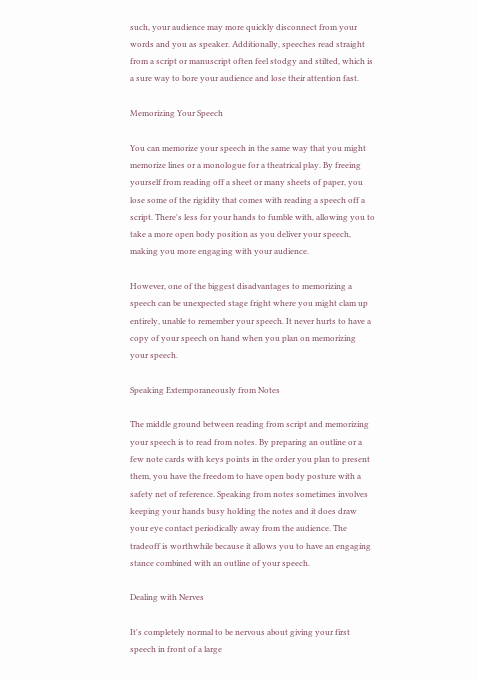such, your audience may more quickly disconnect from your words and you as speaker. Additionally, speeches read straight from a script or manuscript often feel stodgy and stilted, which is a sure way to bore your audience and lose their attention fast.

Memorizing Your Speech

You can memorize your speech in the same way that you might memorize lines or a monologue for a theatrical play. By freeing yourself from reading off a sheet or many sheets of paper, you lose some of the rigidity that comes with reading a speech off a script. There's less for your hands to fumble with, allowing you to take a more open body position as you deliver your speech, making you more engaging with your audience.

However, one of the biggest disadvantages to memorizing a speech can be unexpected stage fright where you might clam up entirely, unable to remember your speech. It never hurts to have a copy of your speech on hand when you plan on memorizing your speech.

Speaking Extemporaneously from Notes

The middle ground between reading from script and memorizing your speech is to read from notes. By preparing an outline or a few note cards with keys points in the order you plan to present them, you have the freedom to have open body posture with a safety net of reference. Speaking from notes sometimes involves keeping your hands busy holding the notes and it does draw your eye contact periodically away from the audience. The tradeoff is worthwhile because it allows you to have an engaging stance combined with an outline of your speech.

Dealing with Nerves

It's completely normal to be nervous about giving your first speech in front of a large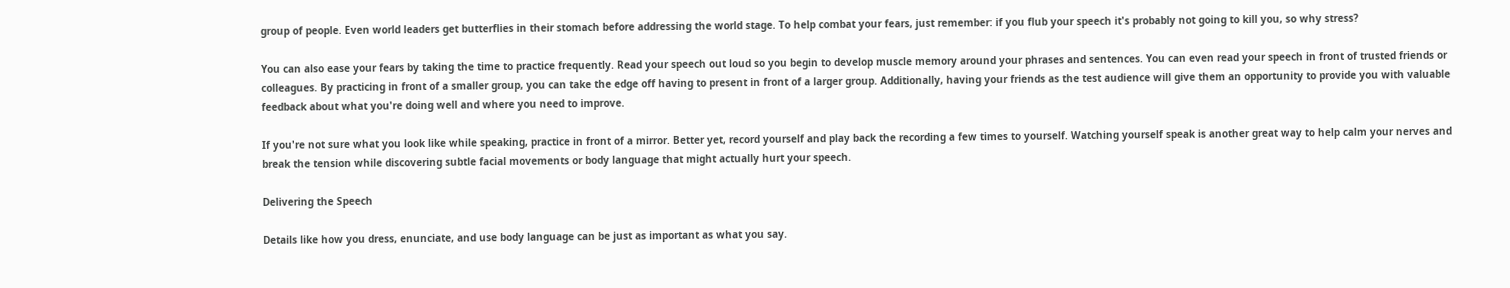group of people. Even world leaders get butterflies in their stomach before addressing the world stage. To help combat your fears, just remember: if you flub your speech it's probably not going to kill you, so why stress?

You can also ease your fears by taking the time to practice frequently. Read your speech out loud so you begin to develop muscle memory around your phrases and sentences. You can even read your speech in front of trusted friends or colleagues. By practicing in front of a smaller group, you can take the edge off having to present in front of a larger group. Additionally, having your friends as the test audience will give them an opportunity to provide you with valuable feedback about what you're doing well and where you need to improve.

If you're not sure what you look like while speaking, practice in front of a mirror. Better yet, record yourself and play back the recording a few times to yourself. Watching yourself speak is another great way to help calm your nerves and break the tension while discovering subtle facial movements or body language that might actually hurt your speech.

Delivering the Speech

Details like how you dress, enunciate, and use body language can be just as important as what you say.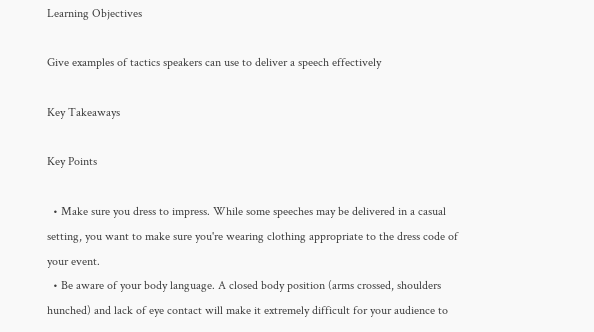Learning Objectives

Give examples of tactics speakers can use to deliver a speech effectively

Key Takeaways

Key Points

  • Make sure you dress to impress. While some speeches may be delivered in a casual setting, you want to make sure you're wearing clothing appropriate to the dress code of your event.
  • Be aware of your body language. A closed body position (arms crossed, shoulders hunched) and lack of eye contact will make it extremely difficult for your audience to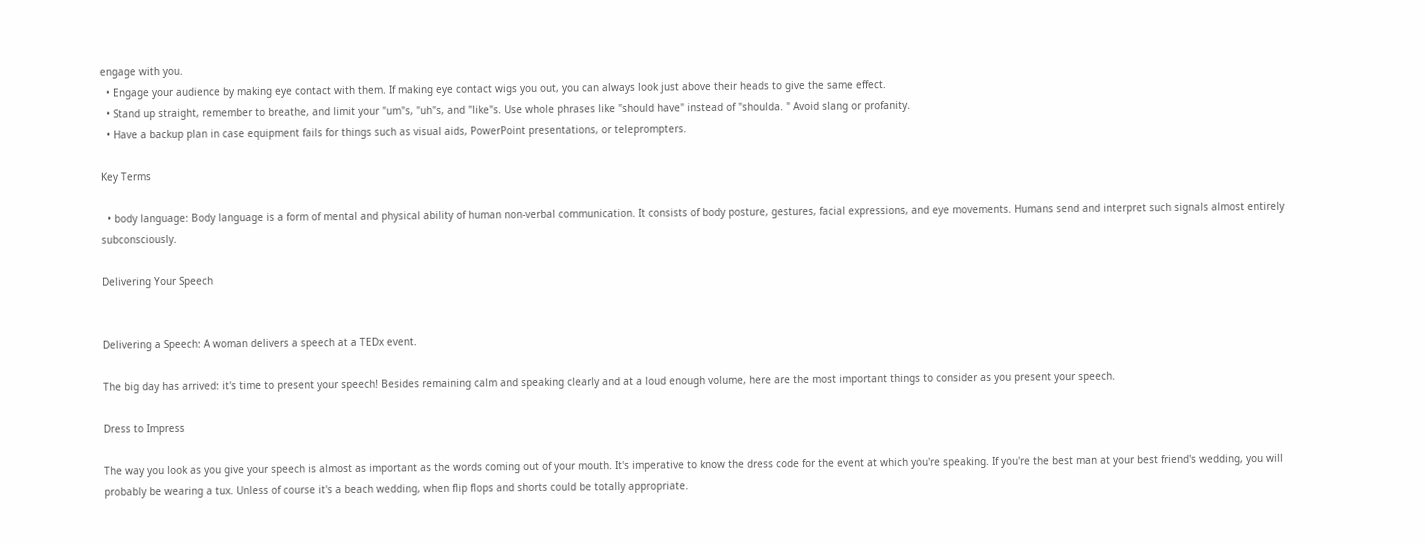engage with you.
  • Engage your audience by making eye contact with them. If making eye contact wigs you out, you can always look just above their heads to give the same effect.
  • Stand up straight, remember to breathe, and limit your "um"s, "uh"s, and "like"s. Use whole phrases like "should have" instead of "shoulda. " Avoid slang or profanity.
  • Have a backup plan in case equipment fails for things such as visual aids, PowerPoint presentations, or teleprompters.

Key Terms

  • body language: Body language is a form of mental and physical ability of human non-verbal communication. It consists of body posture, gestures, facial expressions, and eye movements. Humans send and interpret such signals almost entirely subconsciously.

Delivering Your Speech


Delivering a Speech: A woman delivers a speech at a TEDx event.

The big day has arrived: it's time to present your speech! Besides remaining calm and speaking clearly and at a loud enough volume, here are the most important things to consider as you present your speech.

Dress to Impress

The way you look as you give your speech is almost as important as the words coming out of your mouth. It's imperative to know the dress code for the event at which you're speaking. If you're the best man at your best friend's wedding, you will probably be wearing a tux. Unless of course it's a beach wedding, when flip flops and shorts could be totally appropriate.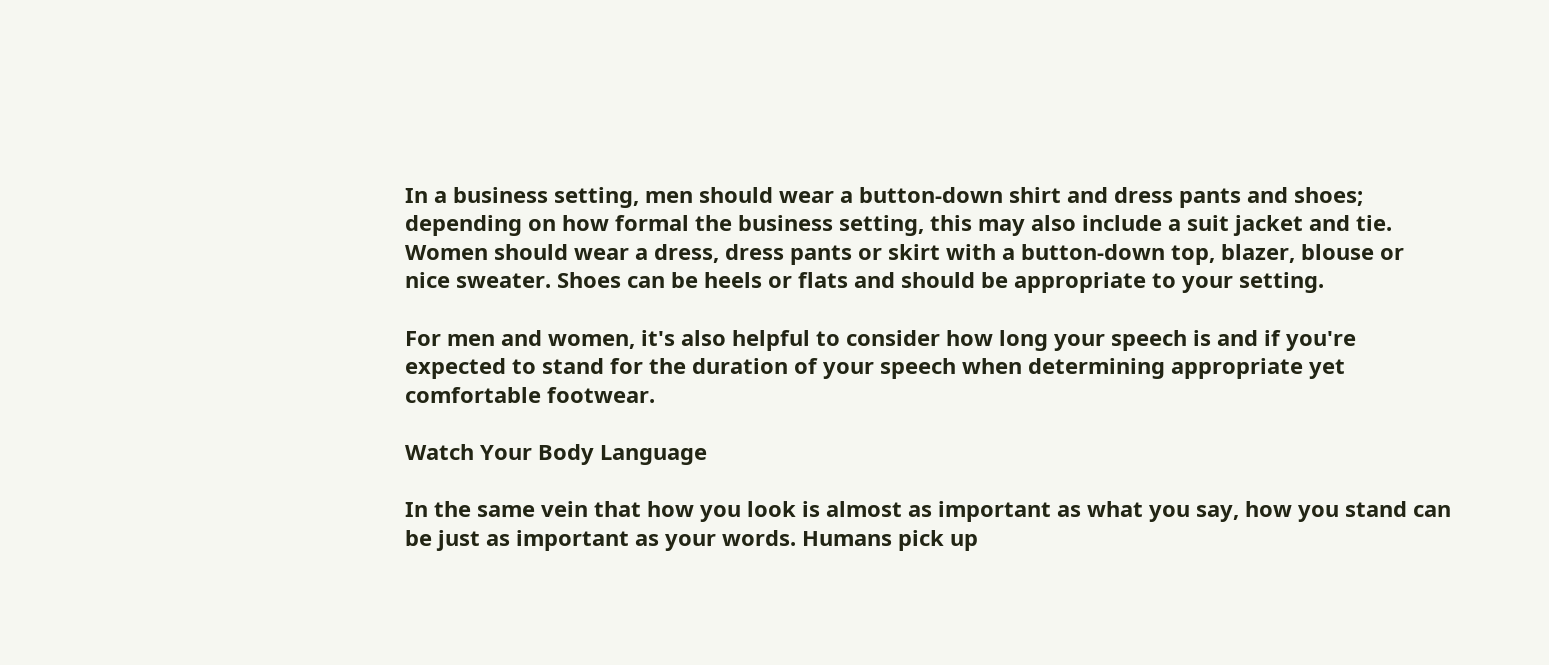In a business setting, men should wear a button-down shirt and dress pants and shoes; depending on how formal the business setting, this may also include a suit jacket and tie. Women should wear a dress, dress pants or skirt with a button-down top, blazer, blouse or nice sweater. Shoes can be heels or flats and should be appropriate to your setting.

For men and women, it's also helpful to consider how long your speech is and if you're expected to stand for the duration of your speech when determining appropriate yet comfortable footwear.

Watch Your Body Language

In the same vein that how you look is almost as important as what you say, how you stand can be just as important as your words. Humans pick up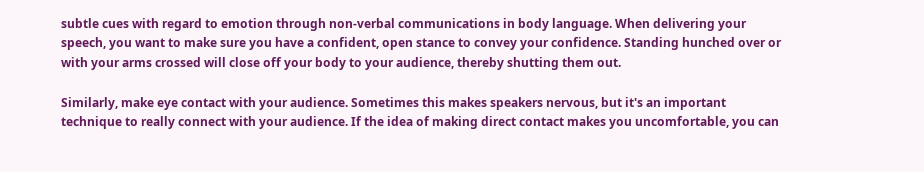subtle cues with regard to emotion through non-verbal communications in body language. When delivering your speech, you want to make sure you have a confident, open stance to convey your confidence. Standing hunched over or with your arms crossed will close off your body to your audience, thereby shutting them out.

Similarly, make eye contact with your audience. Sometimes this makes speakers nervous, but it's an important technique to really connect with your audience. If the idea of making direct contact makes you uncomfortable, you can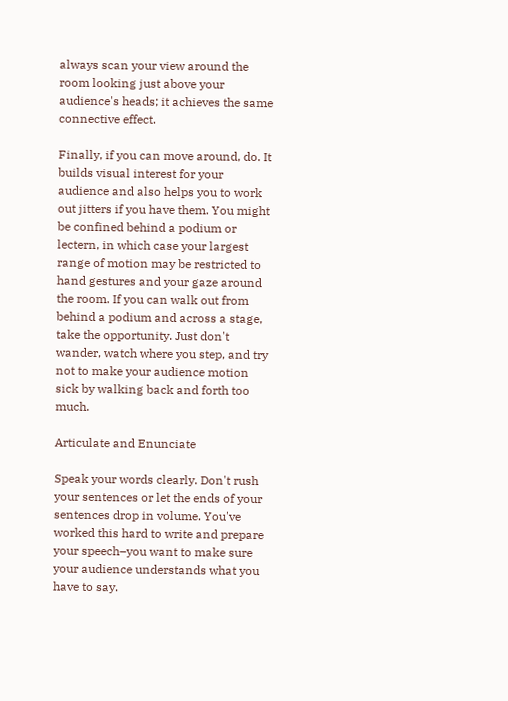always scan your view around the room looking just above your audience's heads; it achieves the same connective effect.

Finally, if you can move around, do. It builds visual interest for your audience and also helps you to work out jitters if you have them. You might be confined behind a podium or lectern, in which case your largest range of motion may be restricted to hand gestures and your gaze around the room. If you can walk out from behind a podium and across a stage, take the opportunity. Just don't wander, watch where you step, and try not to make your audience motion sick by walking back and forth too much.

Articulate and Enunciate

Speak your words clearly. Don't rush your sentences or let the ends of your sentences drop in volume. You've worked this hard to write and prepare your speech–you want to make sure your audience understands what you have to say.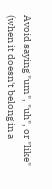Avoid saying "um", "uh", or "like" (when it doesn't belong in a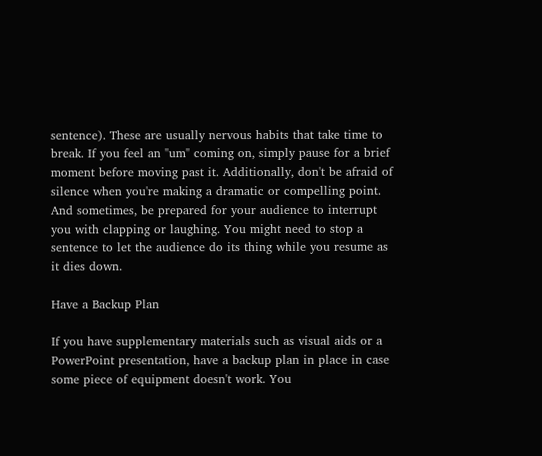sentence). These are usually nervous habits that take time to break. If you feel an "um" coming on, simply pause for a brief moment before moving past it. Additionally, don't be afraid of silence when you're making a dramatic or compelling point. And sometimes, be prepared for your audience to interrupt you with clapping or laughing. You might need to stop a sentence to let the audience do its thing while you resume as it dies down.

Have a Backup Plan

If you have supplementary materials such as visual aids or a PowerPoint presentation, have a backup plan in place in case some piece of equipment doesn't work. You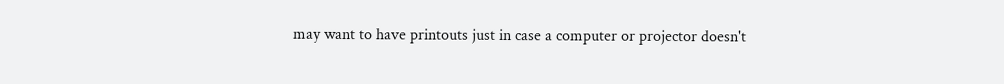may want to have printouts just in case a computer or projector doesn't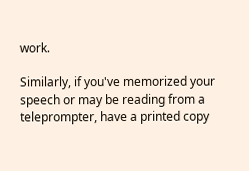work.

Similarly, if you've memorized your speech or may be reading from a teleprompter, have a printed copy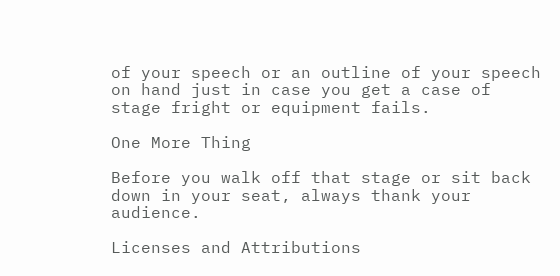of your speech or an outline of your speech on hand just in case you get a case of stage fright or equipment fails.

One More Thing

Before you walk off that stage or sit back down in your seat, always thank your audience.

Licenses and Attributions